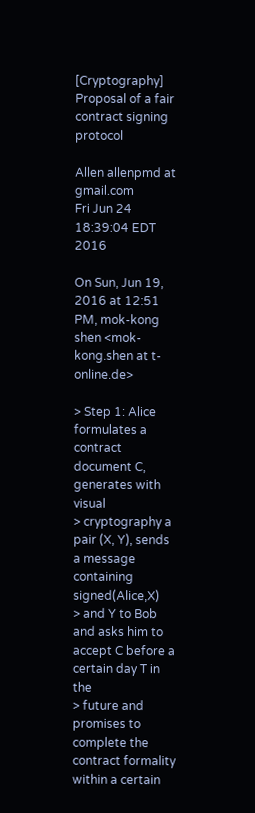[Cryptography] Proposal of a fair contract signing protocol

Allen allenpmd at gmail.com
Fri Jun 24 18:39:04 EDT 2016

On Sun, Jun 19, 2016 at 12:51 PM, mok-kong shen <mok-kong.shen at t-online.de>

> Step 1: Alice formulates a contract document C, generates with visual
> cryptography a pair (X, Y), sends a message containing signed(Alice,X)
> and Y to Bob and asks him to accept C before a certain day T in the
> future and promises to complete the contract formality within a certain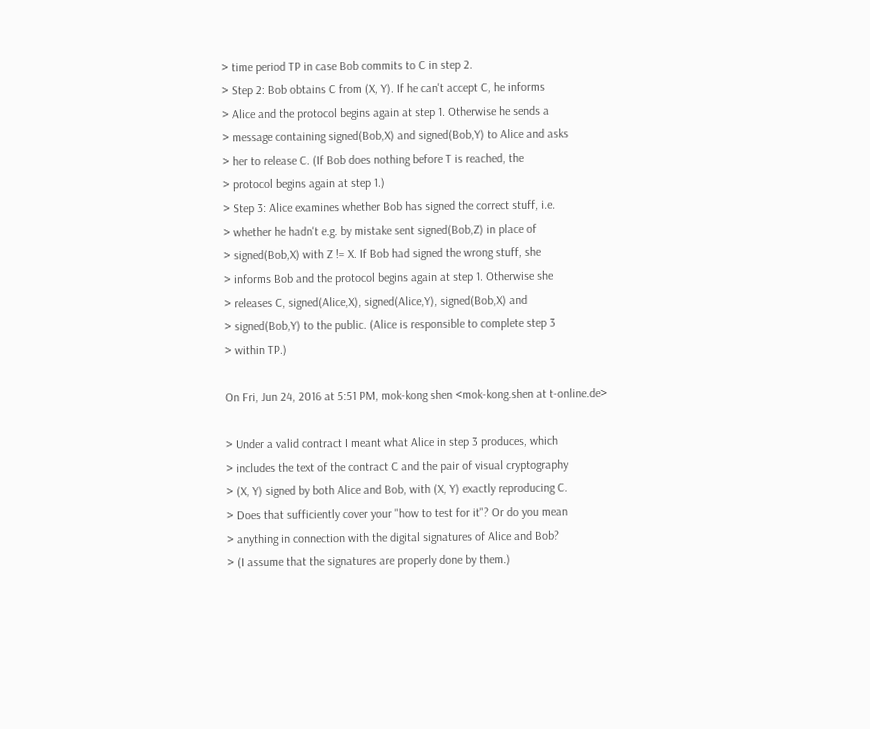> time period TP in case Bob commits to C in step 2.
> Step 2: Bob obtains C from (X, Y). If he can't accept C, he informs
> Alice and the protocol begins again at step 1. Otherwise he sends a
> message containing signed(Bob,X) and signed(Bob,Y) to Alice and asks
> her to release C. (If Bob does nothing before T is reached, the
> protocol begins again at step 1.)
> Step 3: Alice examines whether Bob has signed the correct stuff, i.e.
> whether he hadn't e.g. by mistake sent signed(Bob,Z) in place of
> signed(Bob,X) with Z != X. If Bob had signed the wrong stuff, she
> informs Bob and the protocol begins again at step 1. Otherwise she
> releases C, signed(Alice,X), signed(Alice,Y), signed(Bob,X) and
> signed(Bob,Y) to the public. (Alice is responsible to complete step 3
> within TP.)

On Fri, Jun 24, 2016 at 5:51 PM, mok-kong shen <mok-kong.shen at t-online.de>

> Under a valid contract I meant what Alice in step 3 produces, which
> includes the text of the contract C and the pair of visual cryptography
> (X, Y) signed by both Alice and Bob, with (X, Y) exactly reproducing C.
> Does that sufficiently cover your "how to test for it"? Or do you mean
> anything in connection with the digital signatures of Alice and Bob?
> (I assume that the signatures are properly done by them.)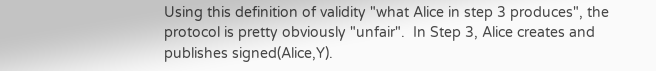Using this definition of validity "what Alice in step 3 produces", the
protocol is pretty obviously "unfair".  In Step 3, Alice creates and
publishes signed(Alice,Y).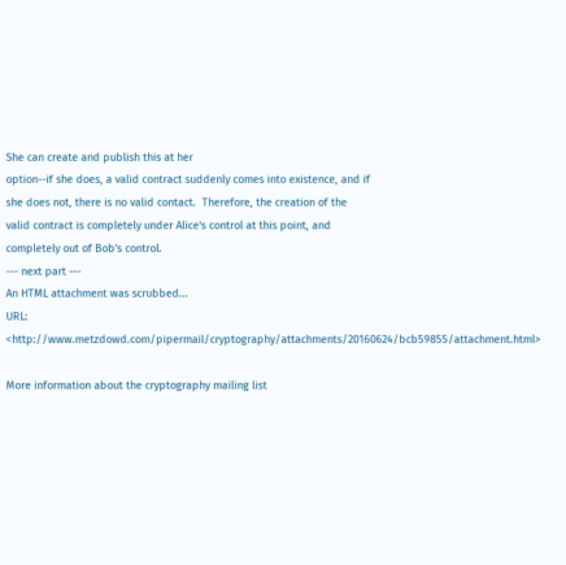She can create and publish this at her
option--if she does, a valid contract suddenly comes into existence, and if
she does not, there is no valid contact.  Therefore, the creation of the
valid contract is completely under Alice's control at this point, and
completely out of Bob's control.
--- next part ---
An HTML attachment was scrubbed...
URL: <http://www.metzdowd.com/pipermail/cryptography/attachments/20160624/bcb59855/attachment.html>

More information about the cryptography mailing list